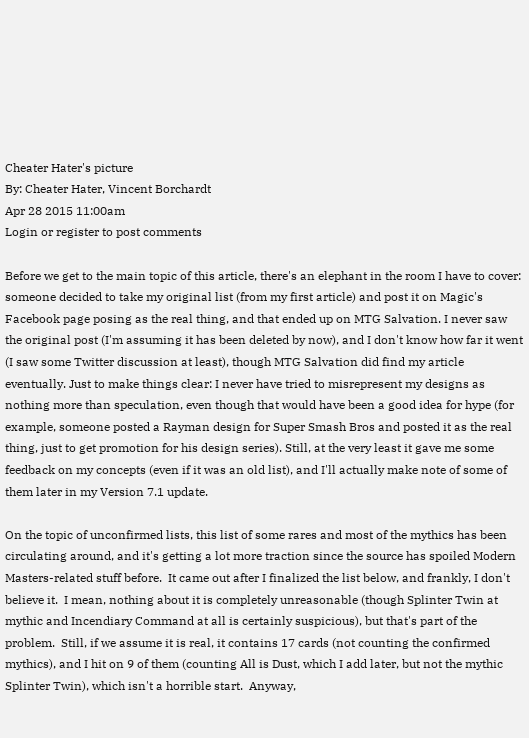Cheater Hater's picture
By: Cheater Hater, Vincent Borchardt
Apr 28 2015 11:00am
Login or register to post comments

Before we get to the main topic of this article, there's an elephant in the room I have to cover: someone decided to take my original list (from my first article) and post it on Magic's Facebook page posing as the real thing, and that ended up on MTG Salvation. I never saw the original post (I'm assuming it has been deleted by now), and I don't know how far it went (I saw some Twitter discussion at least), though MTG Salvation did find my article eventually. Just to make things clear: I never have tried to misrepresent my designs as nothing more than speculation, even though that would have been a good idea for hype (for example, someone posted a Rayman design for Super Smash Bros and posted it as the real thing, just to get promotion for his design series). Still, at the very least it gave me some feedback on my concepts (even if it was an old list), and I'll actually make note of some of them later in my Version 7.1 update.

On the topic of unconfirmed lists, this list of some rares and most of the mythics has been circulating around, and it's getting a lot more traction since the source has spoiled Modern Masters-related stuff before.  It came out after I finalized the list below, and frankly, I don't believe it.  I mean, nothing about it is completely unreasonable (though Splinter Twin at mythic and Incendiary Command at all is certainly suspicious), but that's part of the problem.  Still, if we assume it is real, it contains 17 cards (not counting the confirmed mythics), and I hit on 9 of them (counting All is Dust, which I add later, but not the mythic Splinter Twin), which isn't a horrible start.  Anyway,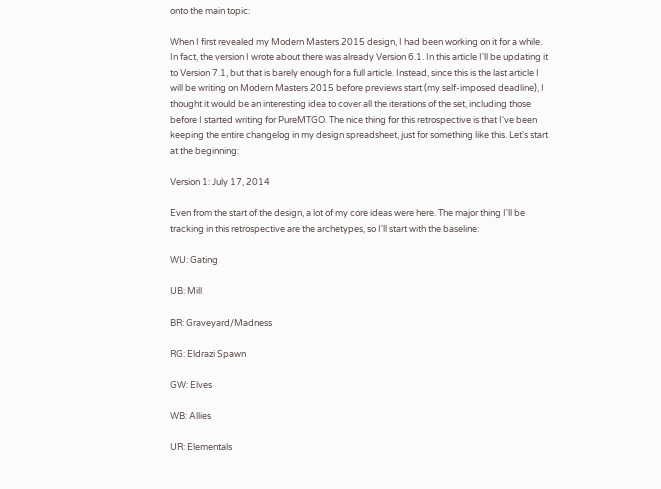onto the main topic:

When I first revealed my Modern Masters 2015 design, I had been working on it for a while. In fact, the version I wrote about there was already Version 6.1. In this article I'll be updating it to Version 7.1, but that is barely enough for a full article. Instead, since this is the last article I will be writing on Modern Masters 2015 before previews start (my self-imposed deadline), I thought it would be an interesting idea to cover all the iterations of the set, including those before I started writing for PureMTGO. The nice thing for this retrospective is that I've been keeping the entire changelog in my design spreadsheet, just for something like this. Let's start at the beginning:

Version 1: July 17, 2014

Even from the start of the design, a lot of my core ideas were here. The major thing I'll be tracking in this retrospective are the archetypes, so I'll start with the baseline:

WU: Gating

UB: Mill

BR: Graveyard/Madness

RG: Eldrazi Spawn

GW: Elves

WB: Allies

UR: Elementals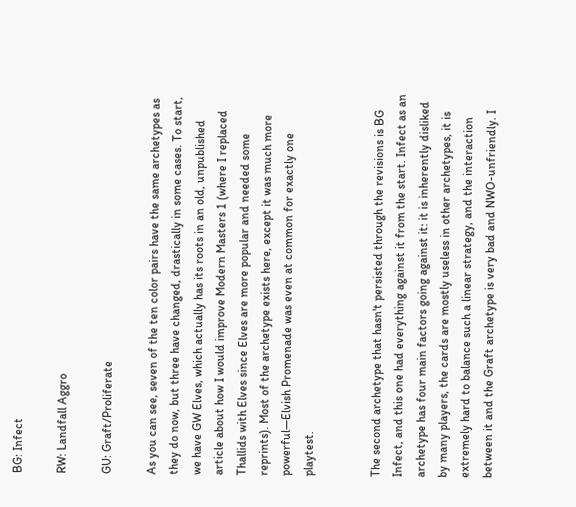BG: Infect

RW: Landfall Aggro

GU: Graft/Proliferate

As you can see, seven of the ten color pairs have the same archetypes as they do now, but three have changed, drastically in some cases. To start, we have GW Elves, which actually has its roots in an old, unpublished article about how I would improve Modern Masters 1 (where I replaced Thallids with Elves since Elves are more popular and needed some reprints). Most of the archetype exists here, except it was much more powerful—Elvish Promenade was even at common for exactly one playtest.


The second archetype that hasn't persisted through the revisions is BG Infect, and this one had everything against it from the start. Infect as an archetype has four main factors going against it: it is inherently disliked by many players, the cards are mostly useless in other archetypes, it is extremely hard to balance such a linear strategy, and the interaction between it and the Graft archetype is very bad and NWO-unfriendly. I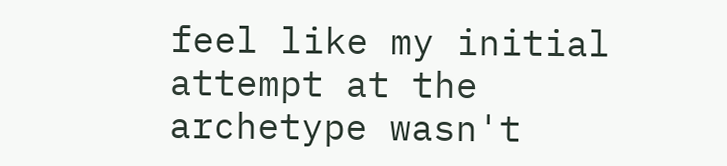feel like my initial attempt at the archetype wasn't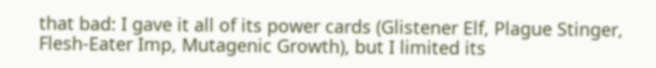that bad: I gave it all of its power cards (Glistener Elf, Plague Stinger, Flesh-Eater Imp, Mutagenic Growth), but I limited its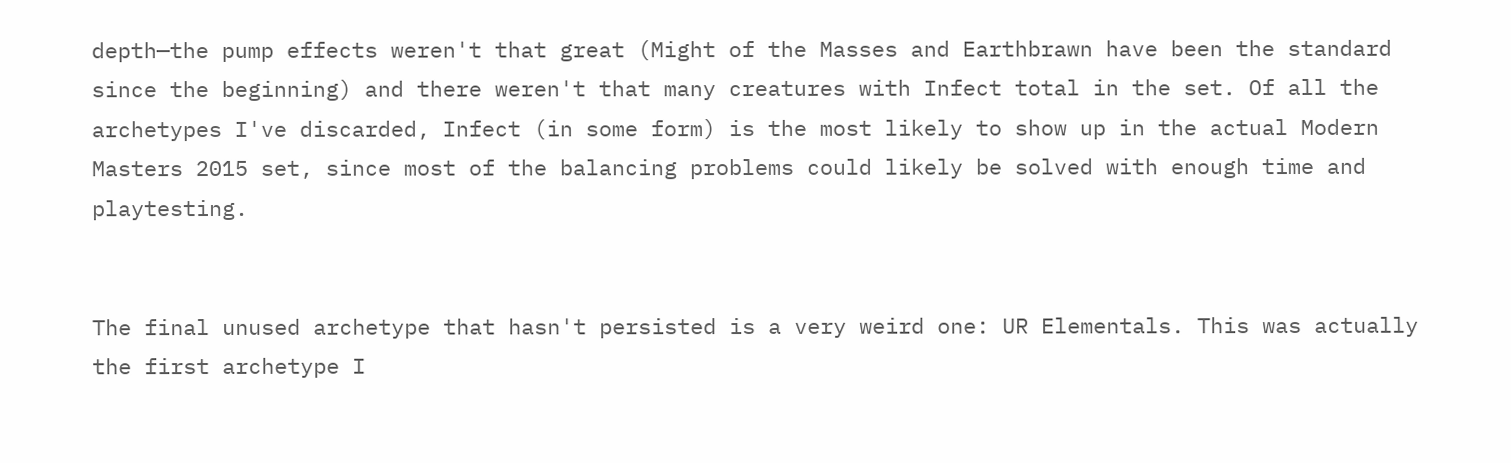depth—the pump effects weren't that great (Might of the Masses and Earthbrawn have been the standard since the beginning) and there weren't that many creatures with Infect total in the set. Of all the archetypes I've discarded, Infect (in some form) is the most likely to show up in the actual Modern Masters 2015 set, since most of the balancing problems could likely be solved with enough time and playtesting.


The final unused archetype that hasn't persisted is a very weird one: UR Elementals. This was actually the first archetype I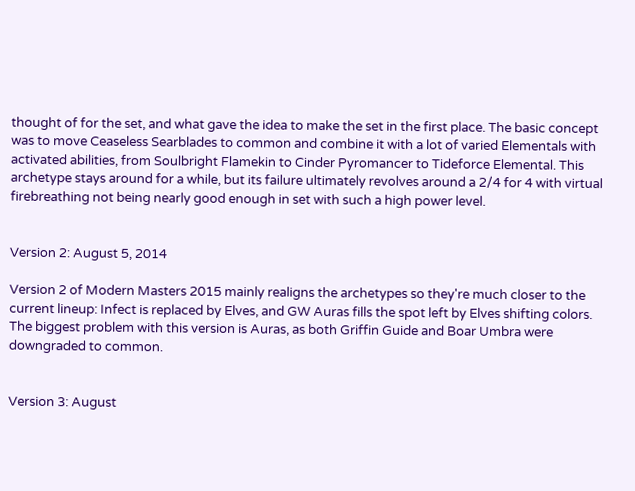thought of for the set, and what gave the idea to make the set in the first place. The basic concept was to move Ceaseless Searblades to common and combine it with a lot of varied Elementals with activated abilities, from Soulbright Flamekin to Cinder Pyromancer to Tideforce Elemental. This archetype stays around for a while, but its failure ultimately revolves around a 2/4 for 4 with virtual firebreathing not being nearly good enough in set with such a high power level.


Version 2: August 5, 2014

Version 2 of Modern Masters 2015 mainly realigns the archetypes so they're much closer to the current lineup: Infect is replaced by Elves, and GW Auras fills the spot left by Elves shifting colors. The biggest problem with this version is Auras, as both Griffin Guide and Boar Umbra were downgraded to common.


Version 3: August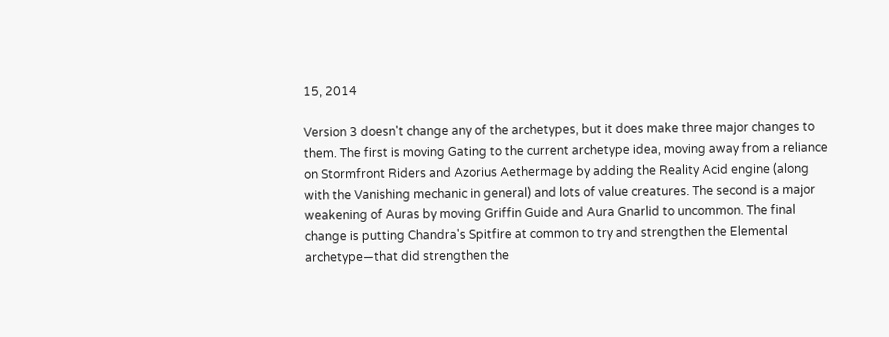15, 2014

Version 3 doesn't change any of the archetypes, but it does make three major changes to them. The first is moving Gating to the current archetype idea, moving away from a reliance on Stormfront Riders and Azorius Aethermage by adding the Reality Acid engine (along with the Vanishing mechanic in general) and lots of value creatures. The second is a major weakening of Auras by moving Griffin Guide and Aura Gnarlid to uncommon. The final change is putting Chandra's Spitfire at common to try and strengthen the Elemental archetype—that did strengthen the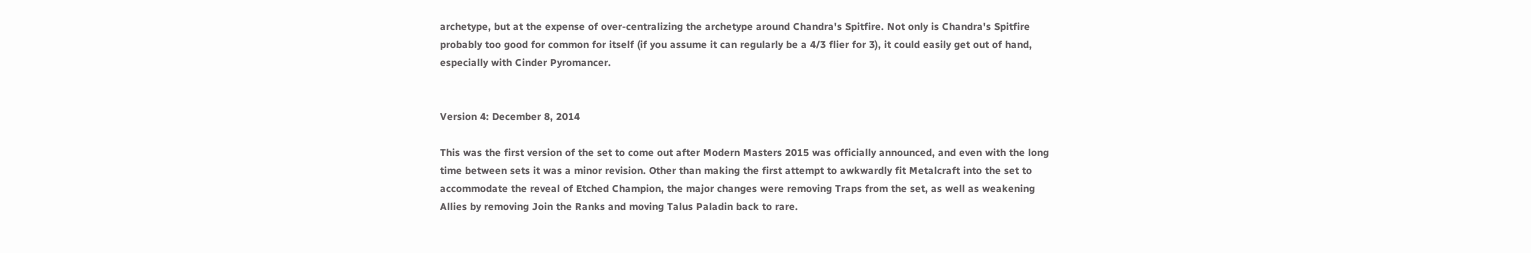archetype, but at the expense of over-centralizing the archetype around Chandra's Spitfire. Not only is Chandra's Spitfire probably too good for common for itself (if you assume it can regularly be a 4/3 flier for 3), it could easily get out of hand, especially with Cinder Pyromancer.


Version 4: December 8, 2014

This was the first version of the set to come out after Modern Masters 2015 was officially announced, and even with the long time between sets it was a minor revision. Other than making the first attempt to awkwardly fit Metalcraft into the set to accommodate the reveal of Etched Champion, the major changes were removing Traps from the set, as well as weakening Allies by removing Join the Ranks and moving Talus Paladin back to rare.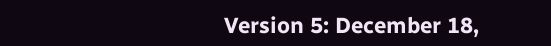Version 5: December 18,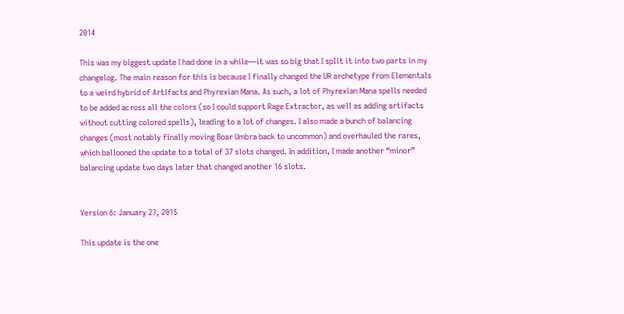2014

This was my biggest update I had done in a while—it was so big that I split it into two parts in my changelog. The main reason for this is because I finally changed the UR archetype from Elementals to a weird hybrid of Artifacts and Phyrexian Mana. As such, a lot of Phyrexian Mana spells needed to be added across all the colors (so I could support Rage Extractor, as well as adding artifacts without cutting colored spells), leading to a lot of changes. I also made a bunch of balancing changes (most notably finally moving Boar Umbra back to uncommon) and overhauled the rares, which ballooned the update to a total of 37 slots changed. In addition, I made another “minor” balancing update two days later that changed another 16 slots.


Version 6: January 27, 2015

This update is the one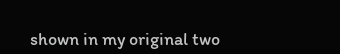shown in my original two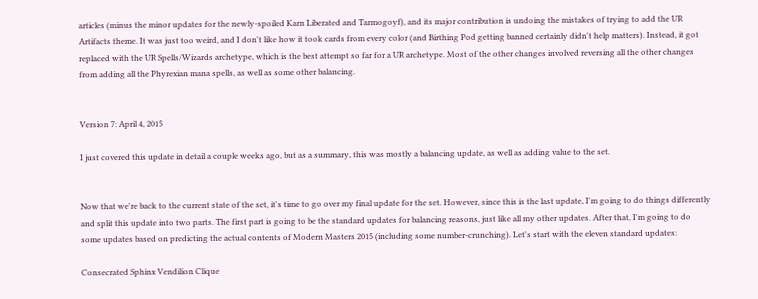articles (minus the minor updates for the newly-spoiled Karn Liberated and Tarmogoyf), and its major contribution is undoing the mistakes of trying to add the UR Artifacts theme. It was just too weird, and I don't like how it took cards from every color (and Birthing Pod getting banned certainly didn't help matters). Instead, it got replaced with the UR Spells/Wizards archetype, which is the best attempt so far for a UR archetype. Most of the other changes involved reversing all the other changes from adding all the Phyrexian mana spells, as well as some other balancing.


Version 7: April 4, 2015

I just covered this update in detail a couple weeks ago, but as a summary, this was mostly a balancing update, as well as adding value to the set.


Now that we're back to the current state of the set, it's time to go over my final update for the set. However, since this is the last update, I'm going to do things differently and split this update into two parts. The first part is going to be the standard updates for balancing reasons, just like all my other updates. After that, I'm going to do some updates based on predicting the actual contents of Modern Masters 2015 (including some number-crunching). Let's start with the eleven standard updates:

Consecrated Sphinx Vendilion Clique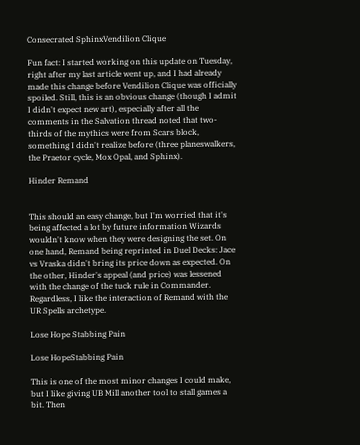Consecrated SphinxVendilion Clique

Fun fact: I started working on this update on Tuesday, right after my last article went up, and I had already made this change before Vendilion Clique was officially spoiled. Still, this is an obvious change (though I admit I didn't expect new art), especially after all the comments in the Salvation thread noted that two-thirds of the mythics were from Scars block, something I didn't realize before (three planeswalkers, the Praetor cycle, Mox Opal, and Sphinx).

Hinder Remand


This should an easy change, but I'm worried that it's being affected a lot by future information Wizards wouldn't know when they were designing the set. On one hand, Remand being reprinted in Duel Decks: Jace vs Vraska didn't bring its price down as expected. On the other, Hinder's appeal (and price) was lessened with the change of the tuck rule in Commander. Regardless, I like the interaction of Remand with the UR Spells archetype.

Lose Hope Stabbing Pain

Lose HopeStabbing Pain

This is one of the most minor changes I could make, but I like giving UB Mill another tool to stall games a bit. Then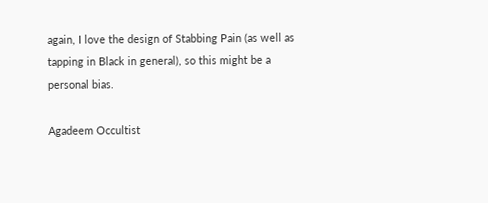again, I love the design of Stabbing Pain (as well as tapping in Black in general), so this might be a personal bias.

Agadeem Occultist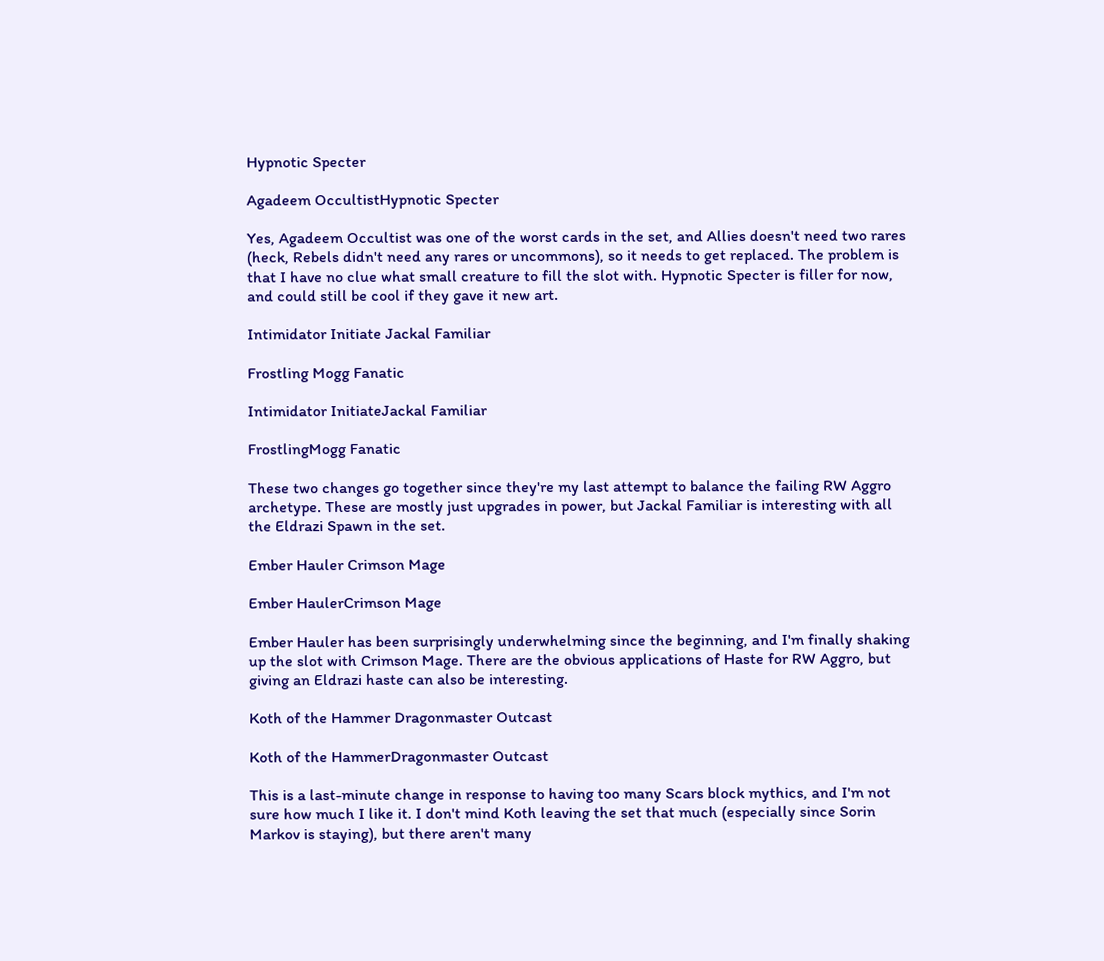Hypnotic Specter

Agadeem OccultistHypnotic Specter

Yes, Agadeem Occultist was one of the worst cards in the set, and Allies doesn't need two rares (heck, Rebels didn't need any rares or uncommons), so it needs to get replaced. The problem is that I have no clue what small creature to fill the slot with. Hypnotic Specter is filler for now, and could still be cool if they gave it new art.

Intimidator Initiate Jackal Familiar

Frostling Mogg Fanatic

Intimidator InitiateJackal Familiar

FrostlingMogg Fanatic

These two changes go together since they're my last attempt to balance the failing RW Aggro archetype. These are mostly just upgrades in power, but Jackal Familiar is interesting with all the Eldrazi Spawn in the set.

Ember Hauler Crimson Mage

Ember HaulerCrimson Mage

Ember Hauler has been surprisingly underwhelming since the beginning, and I'm finally shaking up the slot with Crimson Mage. There are the obvious applications of Haste for RW Aggro, but giving an Eldrazi haste can also be interesting.

Koth of the Hammer Dragonmaster Outcast

Koth of the HammerDragonmaster Outcast

This is a last-minute change in response to having too many Scars block mythics, and I'm not sure how much I like it. I don't mind Koth leaving the set that much (especially since Sorin Markov is staying), but there aren't many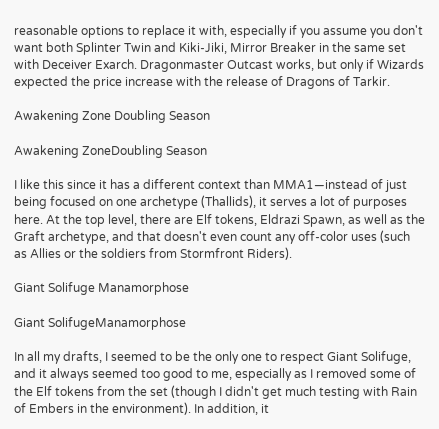reasonable options to replace it with, especially if you assume you don't want both Splinter Twin and Kiki-Jiki, Mirror Breaker in the same set with Deceiver Exarch. Dragonmaster Outcast works, but only if Wizards expected the price increase with the release of Dragons of Tarkir.

Awakening Zone Doubling Season

Awakening ZoneDoubling Season

I like this since it has a different context than MMA1—instead of just being focused on one archetype (Thallids), it serves a lot of purposes here. At the top level, there are Elf tokens, Eldrazi Spawn, as well as the Graft archetype, and that doesn't even count any off-color uses (such as Allies or the soldiers from Stormfront Riders).

Giant Solifuge Manamorphose

Giant SolifugeManamorphose

In all my drafts, I seemed to be the only one to respect Giant Solifuge, and it always seemed too good to me, especially as I removed some of the Elf tokens from the set (though I didn't get much testing with Rain of Embers in the environment). In addition, it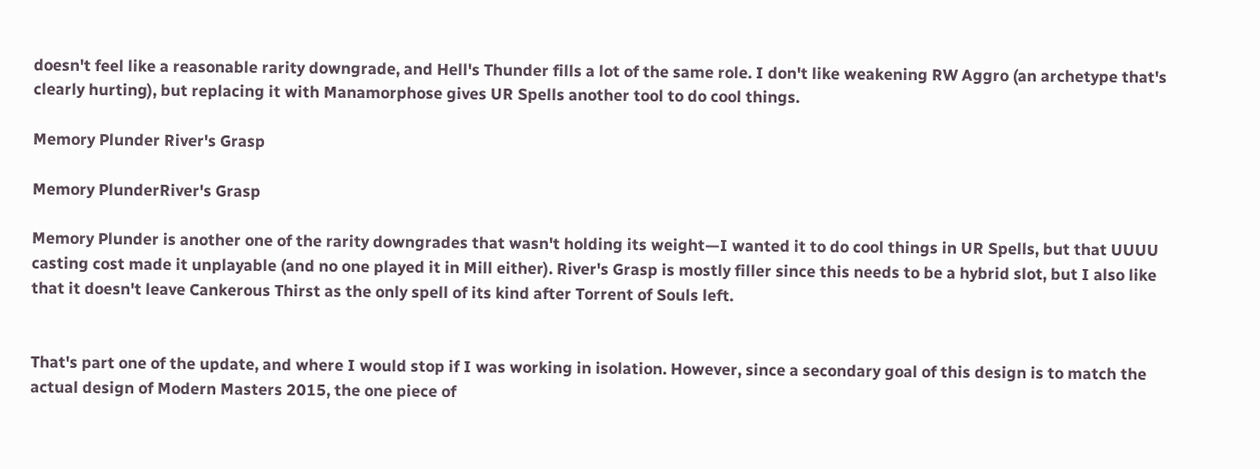doesn't feel like a reasonable rarity downgrade, and Hell's Thunder fills a lot of the same role. I don't like weakening RW Aggro (an archetype that's clearly hurting), but replacing it with Manamorphose gives UR Spells another tool to do cool things.

Memory Plunder River's Grasp

Memory PlunderRiver's Grasp

Memory Plunder is another one of the rarity downgrades that wasn't holding its weight—I wanted it to do cool things in UR Spells, but that UUUU casting cost made it unplayable (and no one played it in Mill either). River's Grasp is mostly filler since this needs to be a hybrid slot, but I also like that it doesn't leave Cankerous Thirst as the only spell of its kind after Torrent of Souls left.


That's part one of the update, and where I would stop if I was working in isolation. However, since a secondary goal of this design is to match the actual design of Modern Masters 2015, the one piece of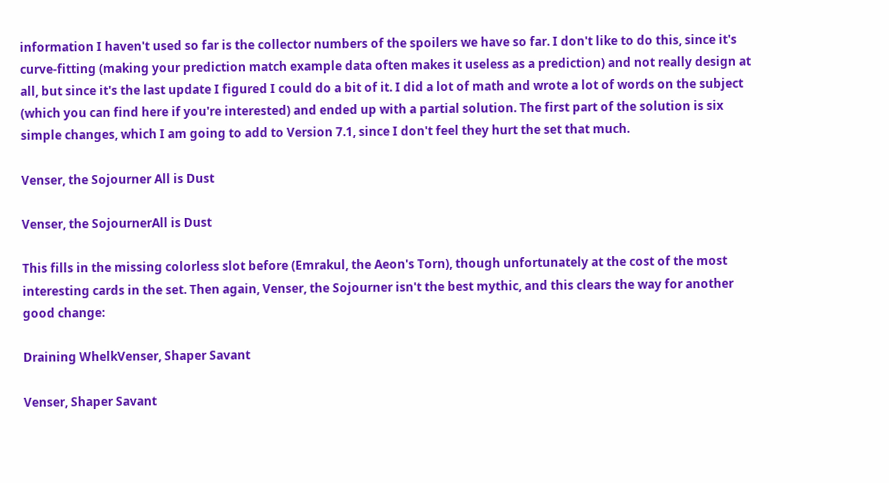information I haven't used so far is the collector numbers of the spoilers we have so far. I don't like to do this, since it's curve-fitting (making your prediction match example data often makes it useless as a prediction) and not really design at all, but since it's the last update I figured I could do a bit of it. I did a lot of math and wrote a lot of words on the subject (which you can find here if you're interested) and ended up with a partial solution. The first part of the solution is six simple changes, which I am going to add to Version 7.1, since I don't feel they hurt the set that much.

Venser, the Sojourner All is Dust

Venser, the SojournerAll is Dust

This fills in the missing colorless slot before (Emrakul, the Aeon's Torn), though unfortunately at the cost of the most interesting cards in the set. Then again, Venser, the Sojourner isn't the best mythic, and this clears the way for another good change:

Draining WhelkVenser, Shaper Savant

Venser, Shaper Savant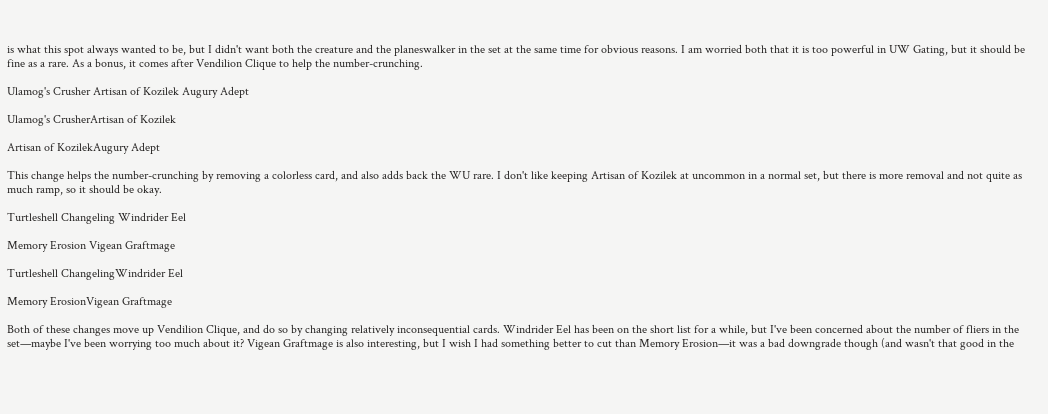is what this spot always wanted to be, but I didn't want both the creature and the planeswalker in the set at the same time for obvious reasons. I am worried both that it is too powerful in UW Gating, but it should be fine as a rare. As a bonus, it comes after Vendilion Clique to help the number-crunching.

Ulamog's Crusher Artisan of Kozilek Augury Adept

Ulamog's CrusherArtisan of Kozilek

Artisan of KozilekAugury Adept

This change helps the number-crunching by removing a colorless card, and also adds back the WU rare. I don't like keeping Artisan of Kozilek at uncommon in a normal set, but there is more removal and not quite as much ramp, so it should be okay.

Turtleshell Changeling Windrider Eel

Memory Erosion Vigean Graftmage

Turtleshell ChangelingWindrider Eel

Memory ErosionVigean Graftmage

Both of these changes move up Vendilion Clique, and do so by changing relatively inconsequential cards. Windrider Eel has been on the short list for a while, but I've been concerned about the number of fliers in the set—maybe I've been worrying too much about it? Vigean Graftmage is also interesting, but I wish I had something better to cut than Memory Erosion—it was a bad downgrade though (and wasn't that good in the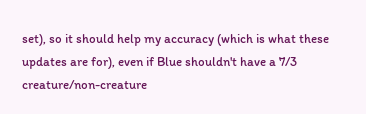set), so it should help my accuracy (which is what these updates are for), even if Blue shouldn't have a 7/3 creature/non-creature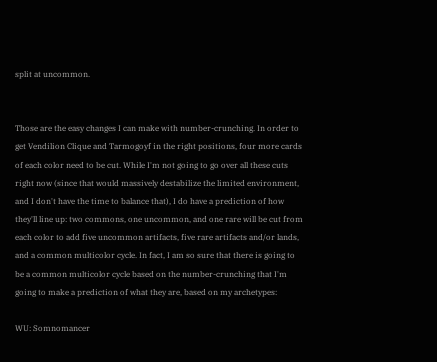split at uncommon.


Those are the easy changes I can make with number-crunching. In order to get Vendilion Clique and Tarmogoyf in the right positions, four more cards of each color need to be cut. While I'm not going to go over all these cuts right now (since that would massively destabilize the limited environment, and I don't have the time to balance that), I do have a prediction of how they'll line up: two commons, one uncommon, and one rare will be cut from each color to add five uncommon artifacts, five rare artifacts and/or lands, and a common multicolor cycle. In fact, I am so sure that there is going to be a common multicolor cycle based on the number-crunching that I'm going to make a prediction of what they are, based on my archetypes:

WU: Somnomancer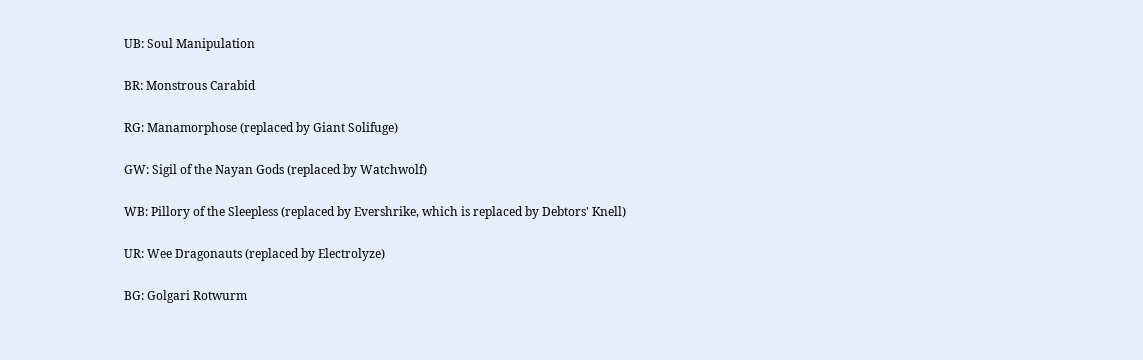UB: Soul Manipulation

BR: Monstrous Carabid

RG: Manamorphose (replaced by Giant Solifuge)

GW: Sigil of the Nayan Gods (replaced by Watchwolf)

WB: Pillory of the Sleepless (replaced by Evershrike, which is replaced by Debtors' Knell)

UR: Wee Dragonauts (replaced by Electrolyze)

BG: Golgari Rotwurm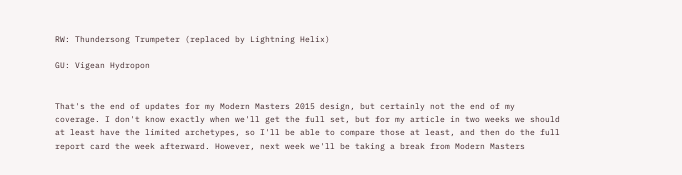RW: Thundersong Trumpeter (replaced by Lightning Helix)

GU: Vigean Hydropon


That's the end of updates for my Modern Masters 2015 design, but certainly not the end of my coverage. I don't know exactly when we'll get the full set, but for my article in two weeks we should at least have the limited archetypes, so I'll be able to compare those at least, and then do the full report card the week afterward. However, next week we'll be taking a break from Modern Masters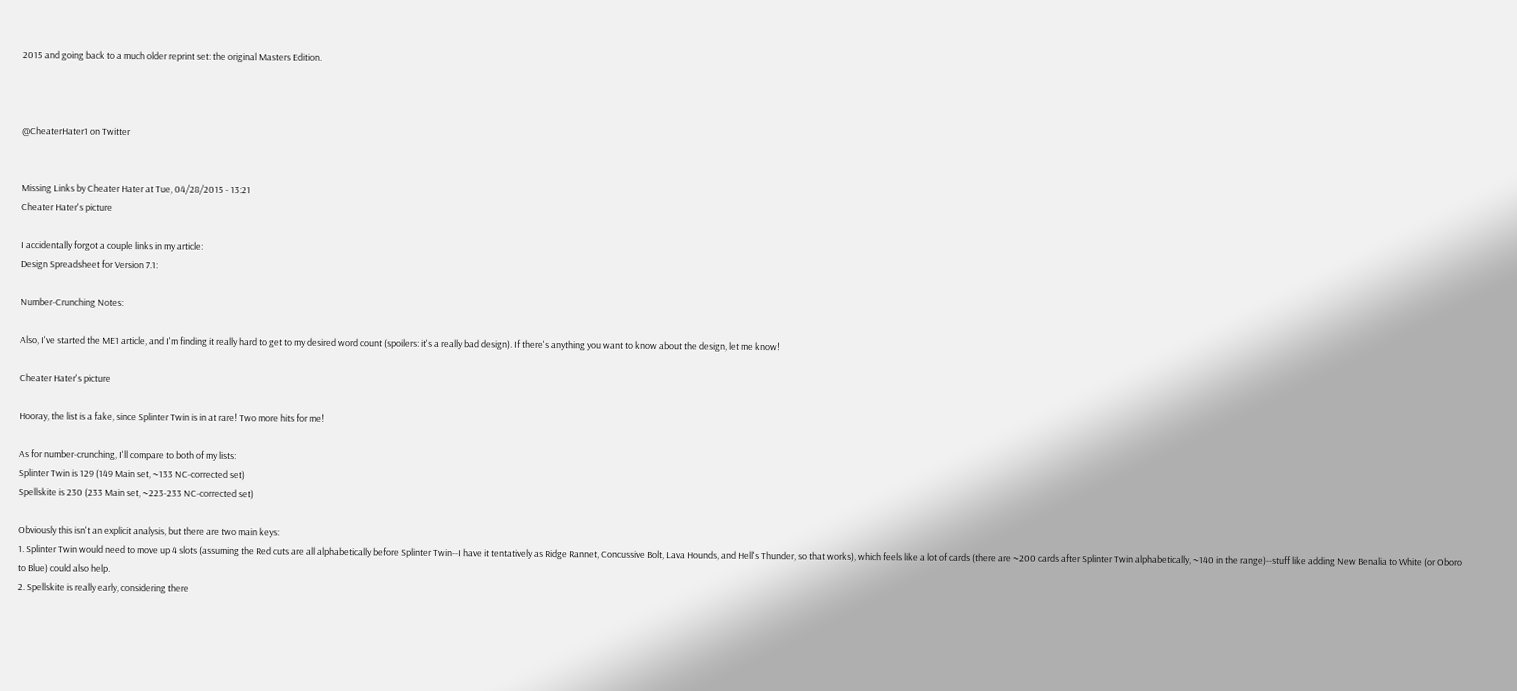2015 and going back to a much older reprint set: the original Masters Edition.



@CheaterHater1 on Twitter


Missing Links by Cheater Hater at Tue, 04/28/2015 - 13:21
Cheater Hater's picture

I accidentally forgot a couple links in my article:
Design Spreadsheet for Version 7.1:

Number-Crunching Notes:

Also, I've started the ME1 article, and I'm finding it really hard to get to my desired word count (spoilers: it's a really bad design). If there's anything you want to know about the design, let me know!

Cheater Hater's picture

Hooray, the list is a fake, since Splinter Twin is in at rare! Two more hits for me!

As for number-crunching, I'll compare to both of my lists:
Splinter Twin is 129 (149 Main set, ~133 NC-corrected set)
Spellskite is 230 (233 Main set, ~223-233 NC-corrected set)

Obviously this isn't an explicit analysis, but there are two main keys:
1. Splinter Twin would need to move up 4 slots (assuming the Red cuts are all alphabetically before Splinter Twin--I have it tentatively as Ridge Rannet, Concussive Bolt, Lava Hounds, and Hell's Thunder, so that works), which feels like a lot of cards (there are ~200 cards after Splinter Twin alphabetically, ~140 in the range)--stuff like adding New Benalia to White (or Oboro to Blue) could also help.
2. Spellskite is really early, considering there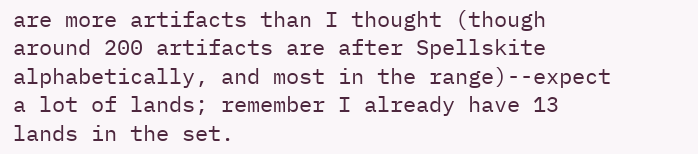are more artifacts than I thought (though around 200 artifacts are after Spellskite alphabetically, and most in the range)--expect a lot of lands; remember I already have 13 lands in the set.